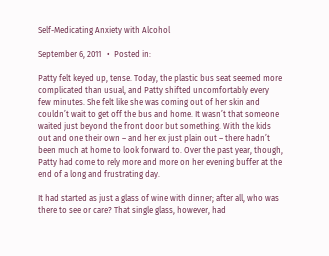Self-Medicating Anxiety with Alcohol

September 6, 2011   •  Posted in:

Patty felt keyed up, tense. Today, the plastic bus seat seemed more complicated than usual, and Patty shifted uncomfortably every few minutes. She felt like she was coming out of her skin and couldn’t wait to get off the bus and home. It wasn’t that someone waited just beyond the front door but something. With the kids out and one their own – and her ex just plain out – there hadn’t been much at home to look forward to. Over the past year, though, Patty had come to rely more and more on her evening buffer at the end of a long and frustrating day.

It had started as just a glass of wine with dinner; after all, who was there to see or care? That single glass, however, had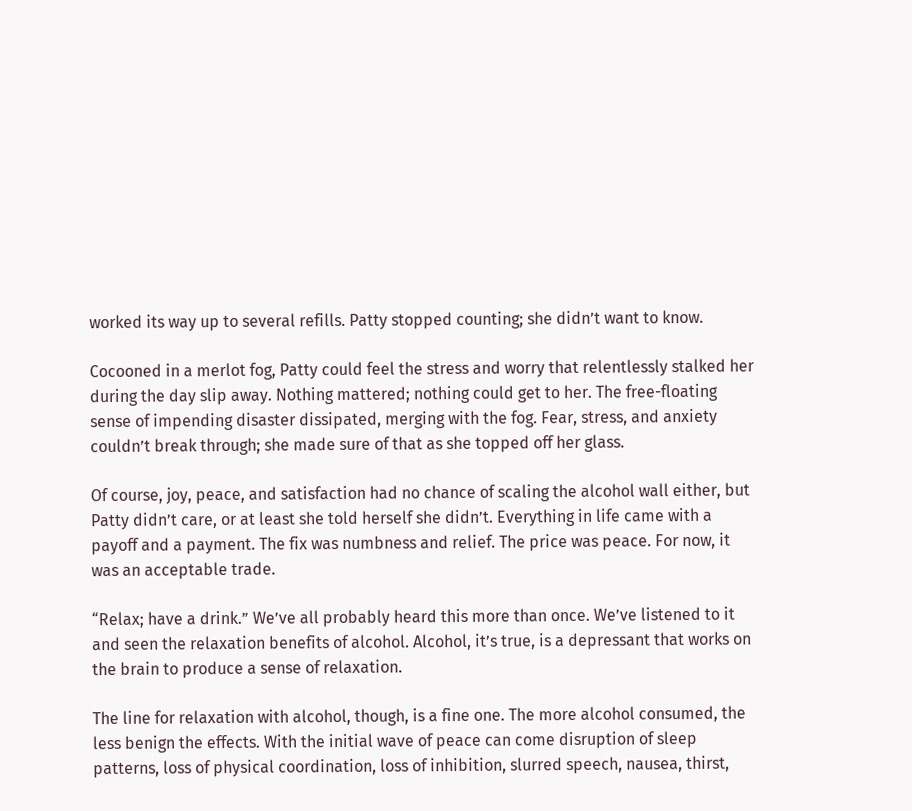worked its way up to several refills. Patty stopped counting; she didn’t want to know.

Cocooned in a merlot fog, Patty could feel the stress and worry that relentlessly stalked her during the day slip away. Nothing mattered; nothing could get to her. The free-floating sense of impending disaster dissipated, merging with the fog. Fear, stress, and anxiety couldn’t break through; she made sure of that as she topped off her glass.

Of course, joy, peace, and satisfaction had no chance of scaling the alcohol wall either, but Patty didn’t care, or at least she told herself she didn’t. Everything in life came with a payoff and a payment. The fix was numbness and relief. The price was peace. For now, it was an acceptable trade.

“Relax; have a drink.” We’ve all probably heard this more than once. We’ve listened to it and seen the relaxation benefits of alcohol. Alcohol, it’s true, is a depressant that works on the brain to produce a sense of relaxation.

The line for relaxation with alcohol, though, is a fine one. The more alcohol consumed, the less benign the effects. With the initial wave of peace can come disruption of sleep patterns, loss of physical coordination, loss of inhibition, slurred speech, nausea, thirst,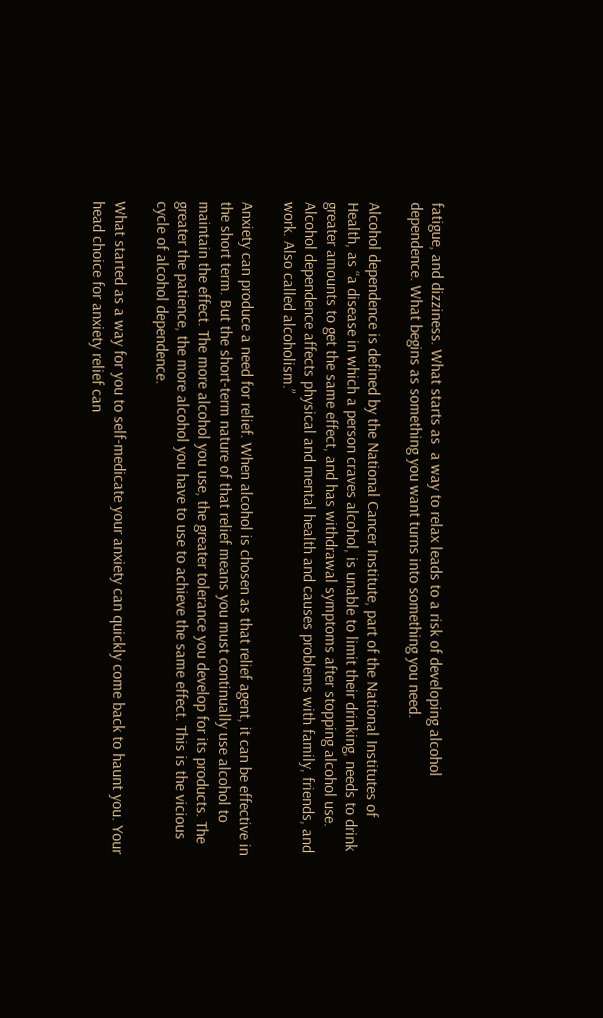fatigue, and dizziness. What starts as  a way to relax leads to a risk of developing alcohol dependence. What begins as something you want turns into something you need.

Alcohol dependence is defined by the National Cancer Institute, part of the National Institutes of Health, as “a disease in which a person craves alcohol, is unable to limit their drinking, needs to drink greater amounts to get the same effect, and has withdrawal symptoms after stopping alcohol use. Alcohol dependence affects physical and mental health and causes problems with family, friends, and work. Also called alcoholism.”

Anxiety can produce a need for relief. When alcohol is chosen as that relief agent, it can be effective in the short term. But the short-term nature of that relief means you must continually use alcohol to maintain the effect. The more alcohol you use, the greater tolerance you develop for its products. The greater the patience, the more alcohol you have to use to achieve the same effect. This is the vicious cycle of alcohol dependence.

What started as a way for you to self-medicate your anxiety can quickly come back to haunt you. Your head choice for anxiety relief can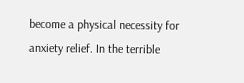become a physical necessity for anxiety relief. In the terrible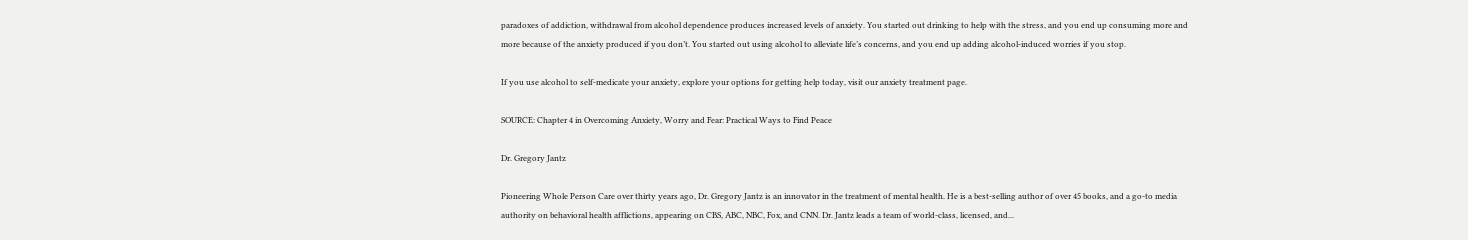paradoxes of addiction, withdrawal from alcohol dependence produces increased levels of anxiety. You started out drinking to help with the stress, and you end up consuming more and more because of the anxiety produced if you don’t. You started out using alcohol to alleviate life’s concerns, and you end up adding alcohol-induced worries if you stop.

If you use alcohol to self-medicate your anxiety, explore your options for getting help today, visit our anxiety treatment page.

SOURCE: Chapter 4 in Overcoming Anxiety, Worry and Fear: Practical Ways to Find Peace

Dr. Gregory Jantz

Pioneering Whole Person Care over thirty years ago, Dr. Gregory Jantz is an innovator in the treatment of mental health. He is a best-selling author of over 45 books, and a go-to media authority on behavioral health afflictions, appearing on CBS, ABC, NBC, Fox, and CNN. Dr. Jantz leads a team of world-class, licensed, and...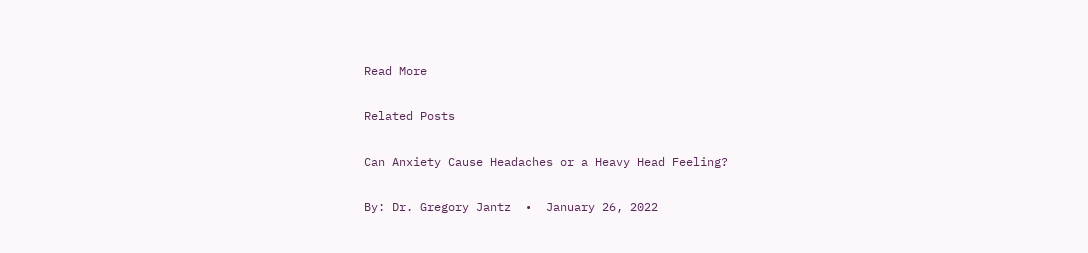Read More

Related Posts

Can Anxiety Cause Headaches or a Heavy Head Feeling?

By: Dr. Gregory Jantz  •  January 26, 2022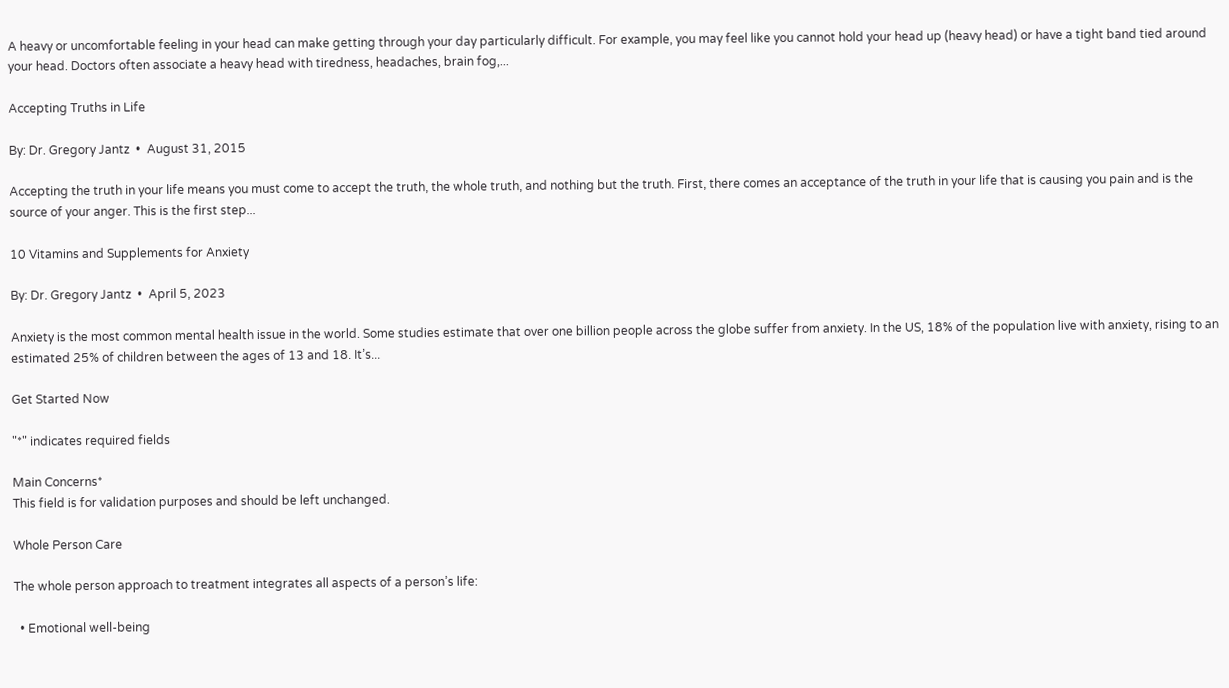A heavy or uncomfortable feeling in your head can make getting through your day particularly difficult. For example, you may feel like you cannot hold your head up (heavy head) or have a tight band tied around your head. Doctors often associate a heavy head with tiredness, headaches, brain fog,...

Accepting Truths in Life

By: Dr. Gregory Jantz  •  August 31, 2015

Accepting the truth in your life means you must come to accept the truth, the whole truth, and nothing but the truth. First, there comes an acceptance of the truth in your life that is causing you pain and is the source of your anger. This is the first step...

10 Vitamins and Supplements for Anxiety

By: Dr. Gregory Jantz  •  April 5, 2023

Anxiety is the most common mental health issue in the world. Some studies estimate that over one billion people across the globe suffer from anxiety. In the US, 18% of the population live with anxiety, rising to an estimated 25% of children between the ages of 13 and 18. It’s...

Get Started Now

"*" indicates required fields

Main Concerns*
This field is for validation purposes and should be left unchanged.

Whole Person Care

The whole person approach to treatment integrates all aspects of a person’s life:

  • Emotional well-being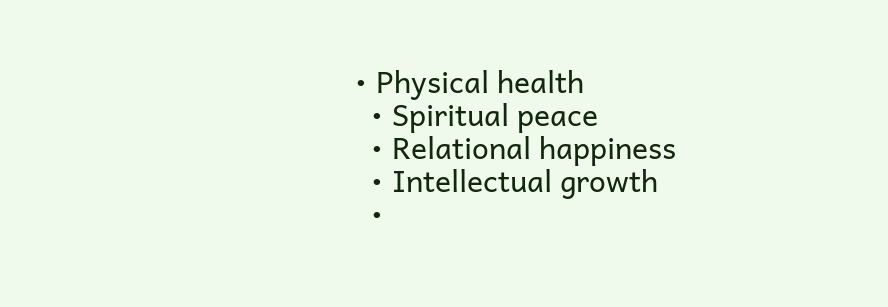• Physical health
  • Spiritual peace
  • Relational happiness
  • Intellectual growth
  •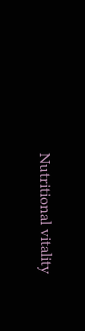Nutritional vitality